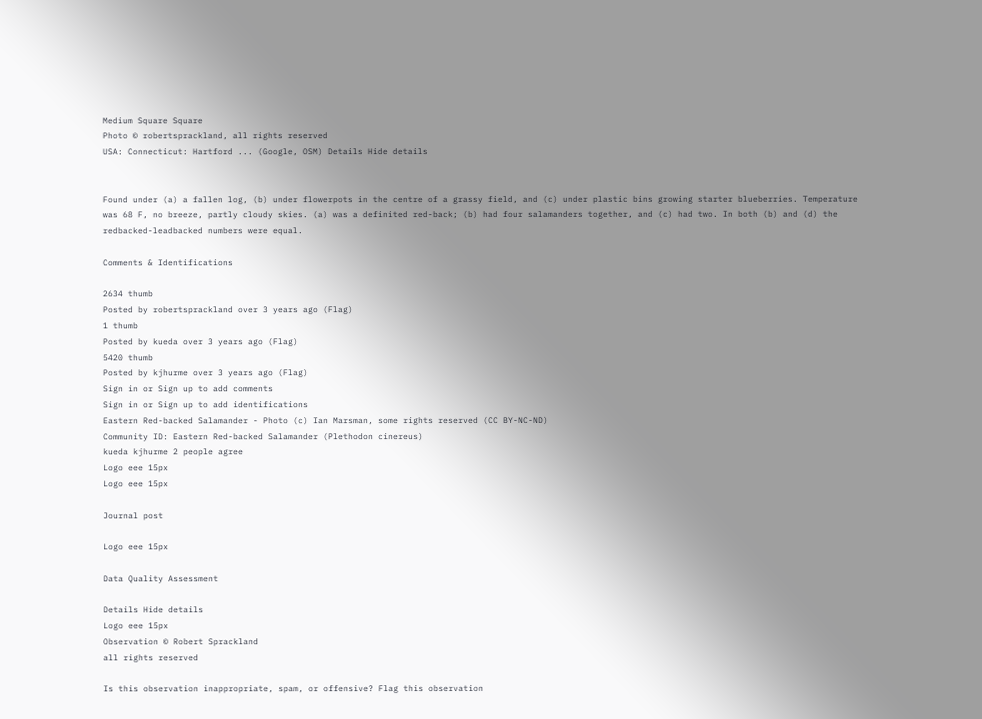Medium Square Square
Photo © robertsprackland, all rights reserved
USA: Connecticut: Hartford ... (Google, OSM) Details Hide details


Found under (a) a fallen log, (b) under flowerpots in the centre of a grassy field, and (c) under plastic bins growing starter blueberries. Temperature was 68 F, no breeze, partly cloudy skies. (a) was a definited red-back; (b) had four salamanders together, and (c) had two. In both (b) and (d) the redbacked-leadbacked numbers were equal.

Comments & Identifications

2634 thumb
Posted by robertsprackland over 3 years ago (Flag)
1 thumb
Posted by kueda over 3 years ago (Flag)
5420 thumb
Posted by kjhurme over 3 years ago (Flag)
Sign in or Sign up to add comments
Sign in or Sign up to add identifications
Eastern Red-backed Salamander - Photo (c) Ian Marsman, some rights reserved (CC BY-NC-ND)
Community ID: Eastern Red-backed Salamander (Plethodon cinereus)
kueda kjhurme 2 people agree
Logo eee 15px
Logo eee 15px

Journal post

Logo eee 15px

Data Quality Assessment

Details Hide details
Logo eee 15px
Observation © Robert Sprackland
all rights reserved

Is this observation inappropriate, spam, or offensive? Flag this observation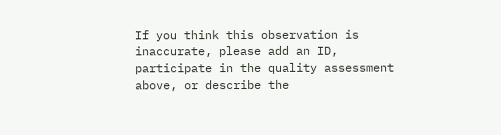If you think this observation is inaccurate, please add an ID, participate in the quality assessment above, or describe the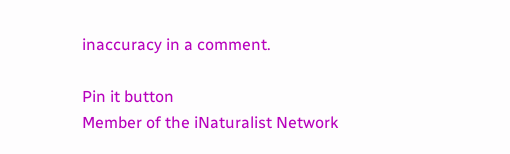inaccuracy in a comment.

Pin it button
Member of the iNaturalist Network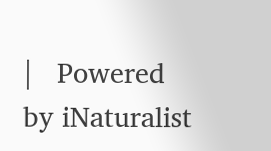|   Powered by iNaturalist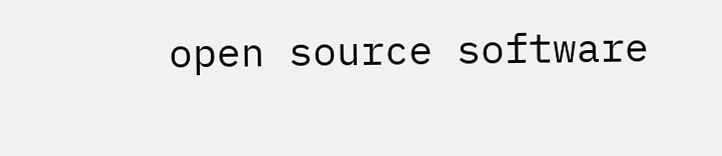open source software